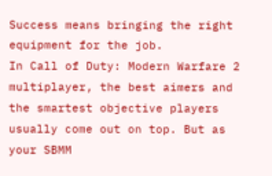Success means bringing the right equipment for the job.
In Call of Duty: Modern Warfare 2 multiplayer, the best aimers and the smartest objective players usually come out on top. But as your SBMM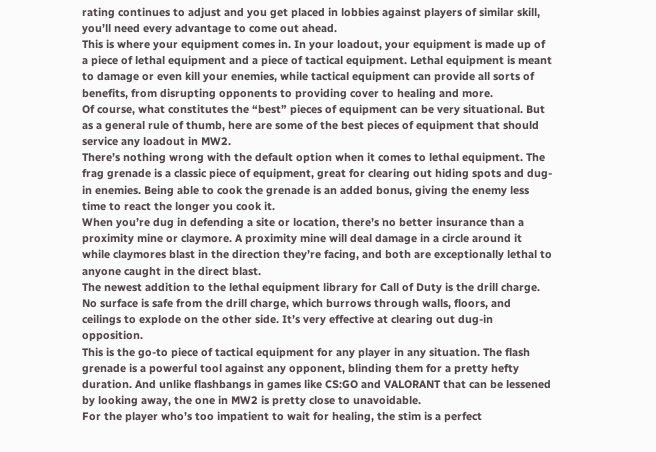rating continues to adjust and you get placed in lobbies against players of similar skill, you’ll need every advantage to come out ahead.
This is where your equipment comes in. In your loadout, your equipment is made up of a piece of lethal equipment and a piece of tactical equipment. Lethal equipment is meant to damage or even kill your enemies, while tactical equipment can provide all sorts of benefits, from disrupting opponents to providing cover to healing and more.
Of course, what constitutes the “best” pieces of equipment can be very situational. But as a general rule of thumb, here are some of the best pieces of equipment that should service any loadout in MW2.
There’s nothing wrong with the default option when it comes to lethal equipment. The frag grenade is a classic piece of equipment, great for clearing out hiding spots and dug-in enemies. Being able to cook the grenade is an added bonus, giving the enemy less time to react the longer you cook it.
When you’re dug in defending a site or location, there’s no better insurance than a proximity mine or claymore. A proximity mine will deal damage in a circle around it while claymores blast in the direction they’re facing, and both are exceptionally lethal to anyone caught in the direct blast.
The newest addition to the lethal equipment library for Call of Duty is the drill charge. No surface is safe from the drill charge, which burrows through walls, floors, and ceilings to explode on the other side. It’s very effective at clearing out dug-in opposition.
This is the go-to piece of tactical equipment for any player in any situation. The flash grenade is a powerful tool against any opponent, blinding them for a pretty hefty duration. And unlike flashbangs in games like CS:GO and VALORANT that can be lessened by looking away, the one in MW2 is pretty close to unavoidable.
For the player who’s too impatient to wait for healing, the stim is a perfect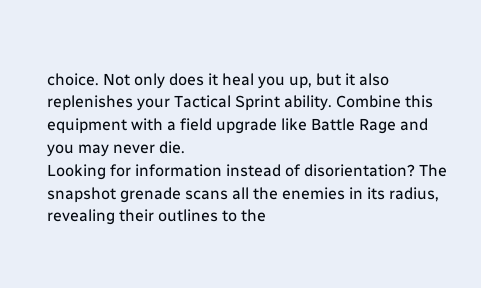choice. Not only does it heal you up, but it also replenishes your Tactical Sprint ability. Combine this equipment with a field upgrade like Battle Rage and you may never die.
Looking for information instead of disorientation? The snapshot grenade scans all the enemies in its radius, revealing their outlines to the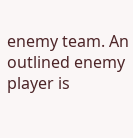enemy team. An outlined enemy player is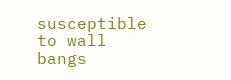susceptible to wall bangs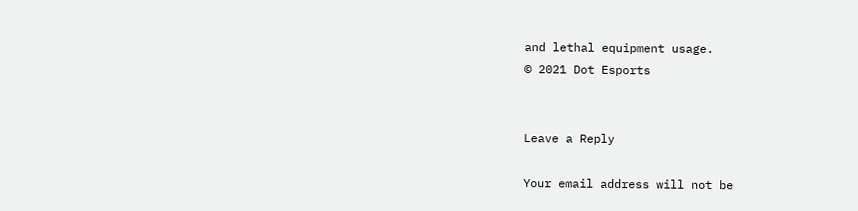and lethal equipment usage.
© 2021 Dot Esports


Leave a Reply

Your email address will not be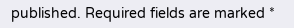published. Required fields are marked *